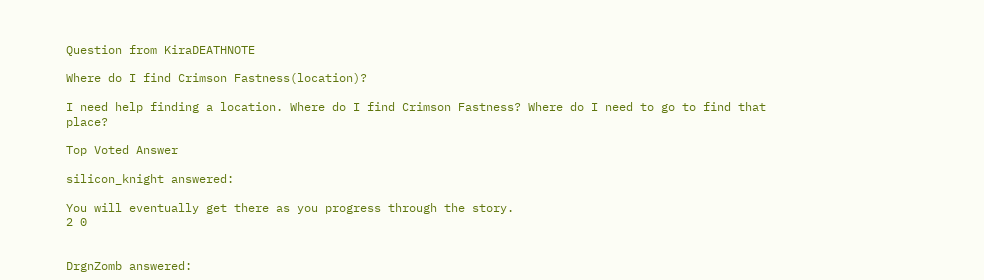Question from KiraDEATHNOTE

Where do I find Crimson Fastness(location)?

I need help finding a location. Where do I find Crimson Fastness? Where do I need to go to find that place?

Top Voted Answer

silicon_knight answered:

You will eventually get there as you progress through the story.
2 0


DrgnZomb answered: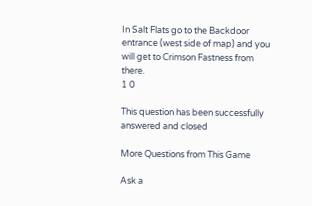In Salt Flats go to the Backdoor entrance (west side of map) and you will get to Crimson Fastness from there.
1 0

This question has been successfully answered and closed

More Questions from This Game

Ask a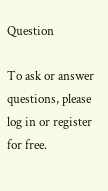Question

To ask or answer questions, please log in or register for free.